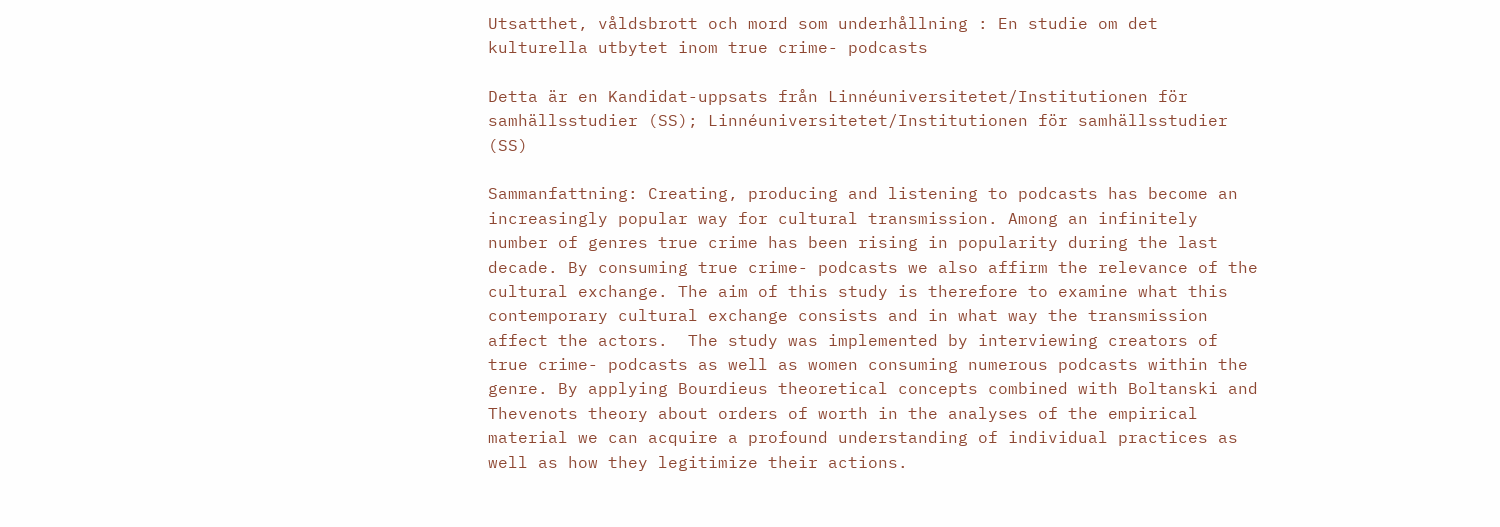Utsatthet, våldsbrott och mord som underhållning : En studie om det kulturella utbytet inom true crime- podcasts

Detta är en Kandidat-uppsats från Linnéuniversitetet/Institutionen för samhällsstudier (SS); Linnéuniversitetet/Institutionen för samhällsstudier (SS)

Sammanfattning: Creating, producing and listening to podcasts has become an increasingly popular way for cultural transmission. Among an infinitely number of genres true crime has been rising in popularity during the last decade. By consuming true crime- podcasts we also affirm the relevance of the cultural exchange. The aim of this study is therefore to examine what this contemporary cultural exchange consists and in what way the transmission affect the actors.  The study was implemented by interviewing creators of true crime- podcasts as well as women consuming numerous podcasts within the genre. By applying Bourdieus theoretical concepts combined with Boltanski and Thevenots theory about orders of worth in the analyses of the empirical material we can acquire a profound understanding of individual practices as well as how they legitimize their actions.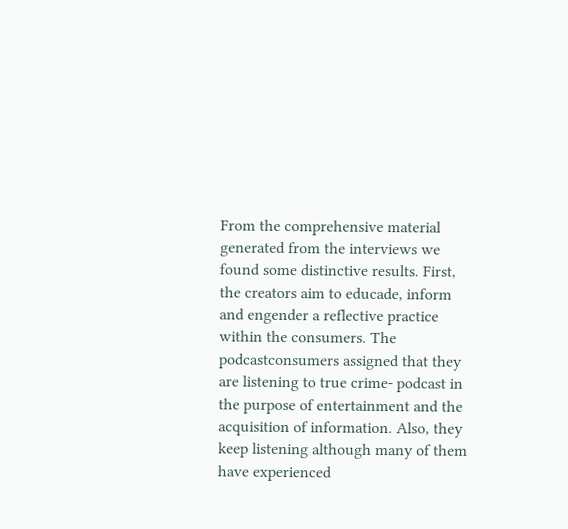From the comprehensive material generated from the interviews we found some distinctive results. First, the creators aim to educade, inform and engender a reflective practice within the consumers. The podcastconsumers assigned that they are listening to true crime- podcast in the purpose of entertainment and the acquisition of information. Also, they keep listening although many of them have experienced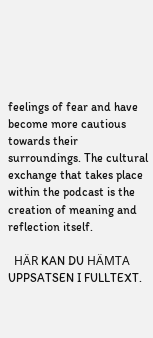feelings of fear and have become more cautious towards their surroundings. The cultural exchange that takes place within the podcast is the creation of meaning and reflection itself.

  HÄR KAN DU HÄMTA UPPSATSEN I FULLTEXT.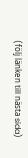(följ länken till nästa sida)